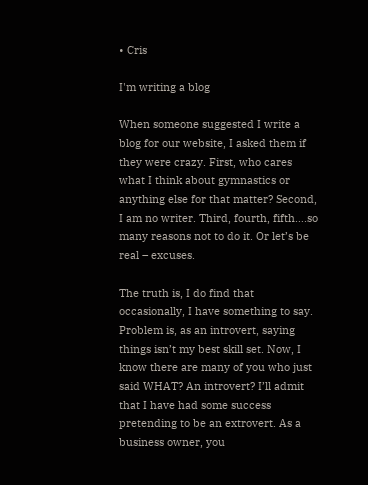• Cris

I'm writing a blog

When someone suggested I write a blog for our website, I asked them if they were crazy. First, who cares what I think about gymnastics or anything else for that matter? Second, I am no writer. Third, fourth, fifth….so many reasons not to do it. Or let’s be real – excuses.

The truth is, I do find that occasionally, I have something to say. Problem is, as an introvert, saying things isn’t my best skill set. Now, I know there are many of you who just said WHAT? An introvert? I’ll admit that I have had some success pretending to be an extrovert. As a business owner, you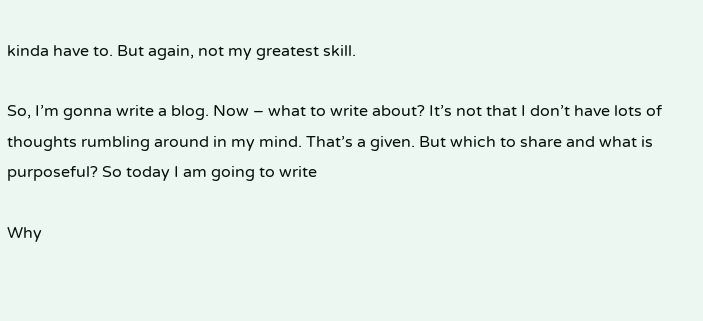kinda have to. But again, not my greatest skill.

So, I’m gonna write a blog. Now – what to write about? It’s not that I don’t have lots of thoughts rumbling around in my mind. That’s a given. But which to share and what is purposeful? So today I am going to write

Why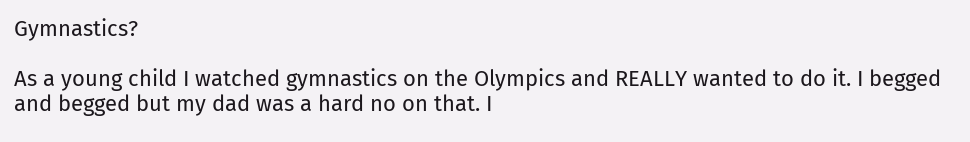Gymnastics?

As a young child I watched gymnastics on the Olympics and REALLY wanted to do it. I begged and begged but my dad was a hard no on that. I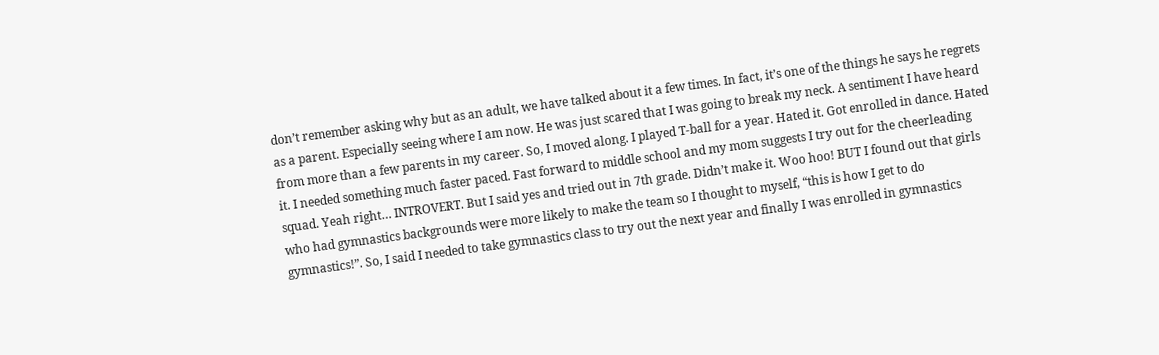don’t remember asking why but as an adult, we have talked about it a few times. In fact, it’s one of the things he says he regrets as a parent. Especially seeing where I am now. He was just scared that I was going to break my neck. A sentiment I have heard from more than a few parents in my career. So, I moved along. I played T-ball for a year. Hated it. Got enrolled in dance. Hated it. I needed something much faster paced. Fast forward to middle school and my mom suggests I try out for the cheerleading squad. Yeah right… INTROVERT. But I said yes and tried out in 7th grade. Didn’t make it. Woo hoo! BUT I found out that girls who had gymnastics backgrounds were more likely to make the team so I thought to myself, “this is how I get to do gymnastics!”. So, I said I needed to take gymnastics class to try out the next year and finally I was enrolled in gymnastics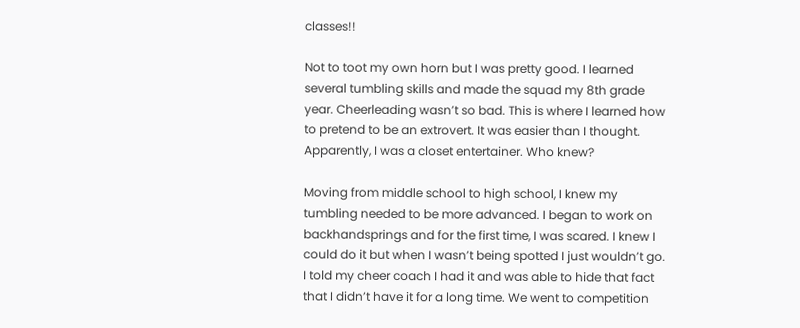classes!!

Not to toot my own horn but I was pretty good. I learned several tumbling skills and made the squad my 8th grade year. Cheerleading wasn’t so bad. This is where I learned how to pretend to be an extrovert. It was easier than I thought. Apparently, I was a closet entertainer. Who knew?

Moving from middle school to high school, I knew my tumbling needed to be more advanced. I began to work on backhandsprings and for the first time, I was scared. I knew I could do it but when I wasn’t being spotted I just wouldn’t go. I told my cheer coach I had it and was able to hide that fact that I didn’t have it for a long time. We went to competition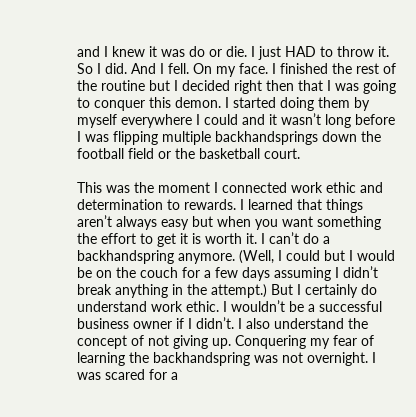and I knew it was do or die. I just HAD to throw it. So I did. And I fell. On my face. I finished the rest of the routine but I decided right then that I was going to conquer this demon. I started doing them by myself everywhere I could and it wasn’t long before I was flipping multiple backhandsprings down the football field or the basketball court.

This was the moment I connected work ethic and determination to rewards. I learned that things aren’t always easy but when you want something the effort to get it is worth it. I can’t do a backhandspring anymore. (Well, I could but I would be on the couch for a few days assuming I didn’t break anything in the attempt.) But I certainly do understand work ethic. I wouldn’t be a successful business owner if I didn’t. I also understand the concept of not giving up. Conquering my fear of learning the backhandspring was not overnight. I was scared for a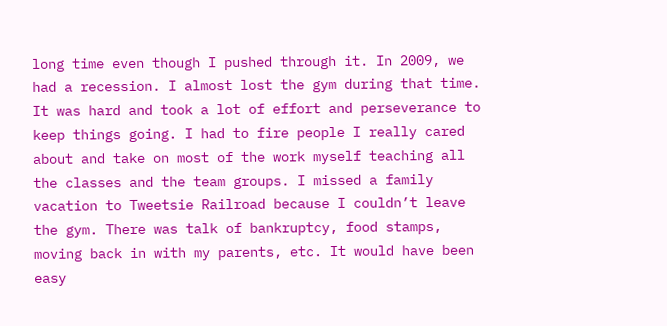long time even though I pushed through it. In 2009, we had a recession. I almost lost the gym during that time. It was hard and took a lot of effort and perseverance to keep things going. I had to fire people I really cared about and take on most of the work myself teaching all the classes and the team groups. I missed a family vacation to Tweetsie Railroad because I couldn’t leave the gym. There was talk of bankruptcy, food stamps, moving back in with my parents, etc. It would have been easy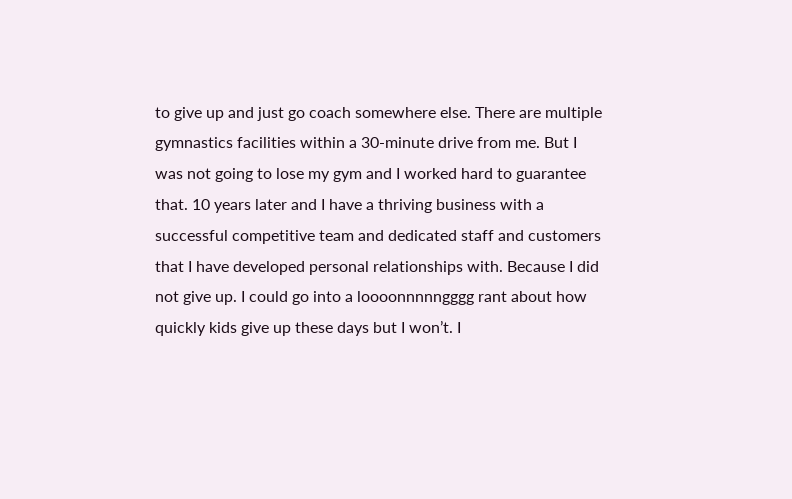to give up and just go coach somewhere else. There are multiple gymnastics facilities within a 30-minute drive from me. But I was not going to lose my gym and I worked hard to guarantee that. 10 years later and I have a thriving business with a successful competitive team and dedicated staff and customers that I have developed personal relationships with. Because I did not give up. I could go into a loooonnnnngggg rant about how quickly kids give up these days but I won’t. I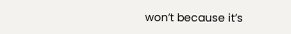won’t because it’s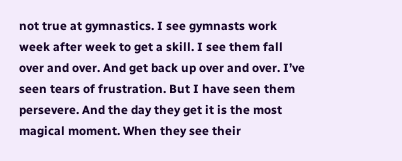not true at gymnastics. I see gymnasts work week after week to get a skill. I see them fall over and over. And get back up over and over. I’ve seen tears of frustration. But I have seen them persevere. And the day they get it is the most magical moment. When they see their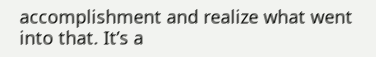accomplishment and realize what went into that. It’s a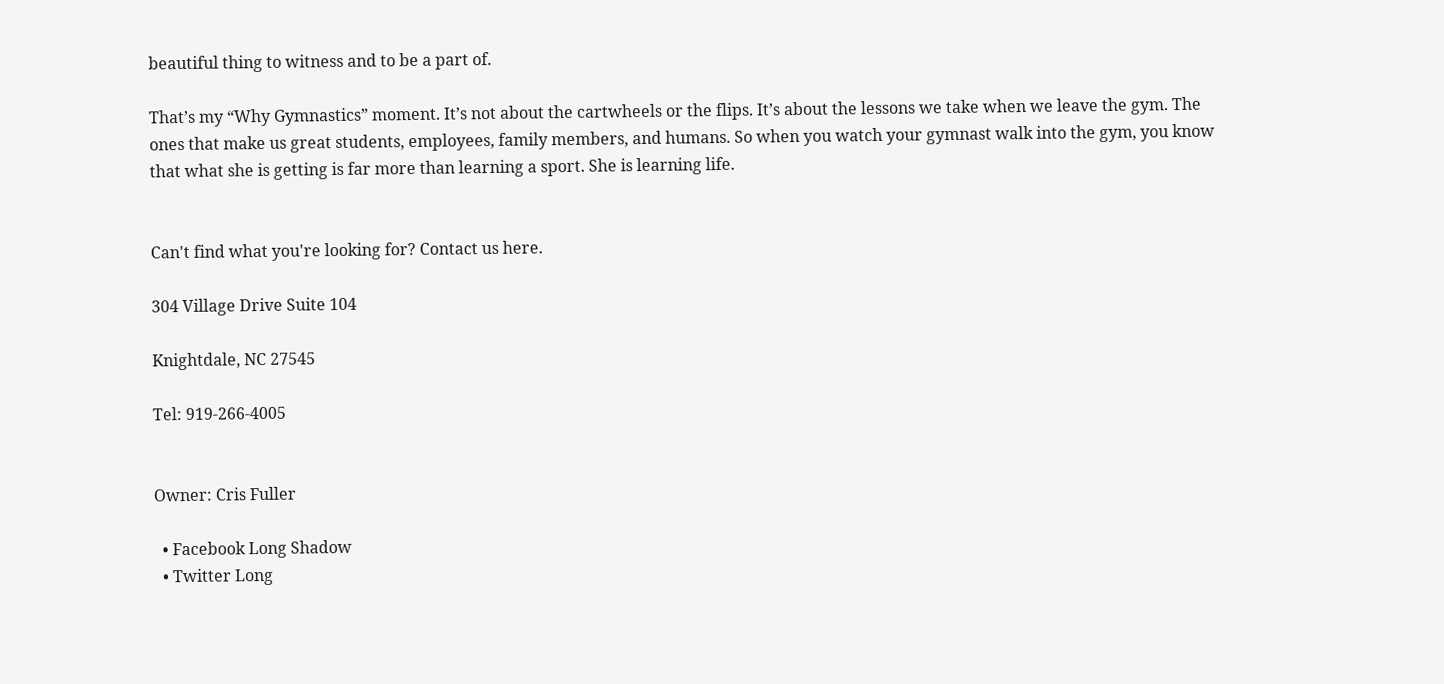beautiful thing to witness and to be a part of.

That’s my “Why Gymnastics” moment. It’s not about the cartwheels or the flips. It’s about the lessons we take when we leave the gym. The ones that make us great students, employees, family members, and humans. So when you watch your gymnast walk into the gym, you know that what she is getting is far more than learning a sport. She is learning life.


Can't find what you're looking for? Contact us here.

304 Village Drive Suite 104

Knightdale, NC 27545

Tel: 919-266-4005


Owner: Cris Fuller

  • Facebook Long Shadow
  • Twitter Long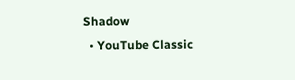Shadow
  • YouTube Classic